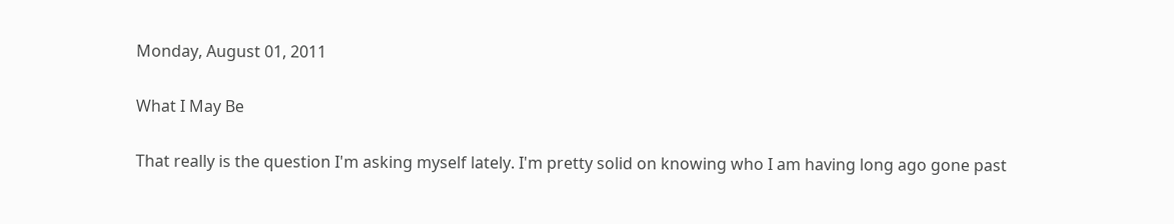Monday, August 01, 2011

What I May Be

That really is the question I'm asking myself lately. I'm pretty solid on knowing who I am having long ago gone past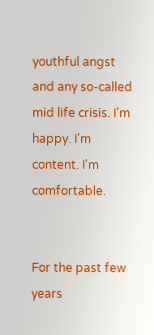youthful angst and any so-called mid life crisis. I'm happy. I'm content. I'm comfortable.


For the past few years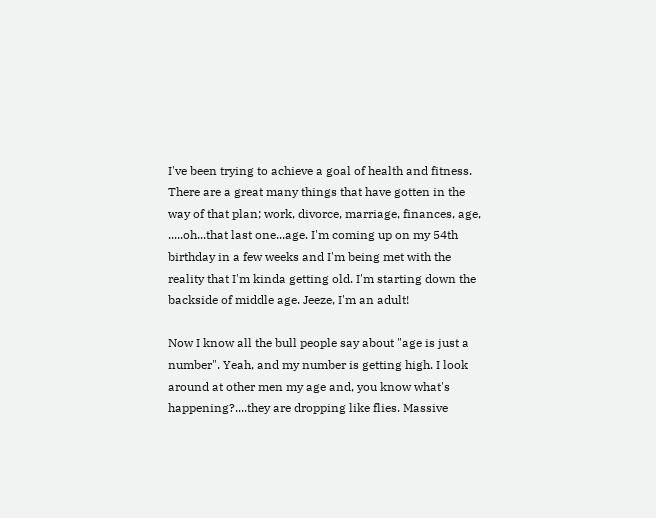I've been trying to achieve a goal of health and fitness. There are a great many things that have gotten in the way of that plan; work, divorce, marriage, finances, age, .....oh...that last one...age. I'm coming up on my 54th birthday in a few weeks and I'm being met with the reality that I'm kinda getting old. I'm starting down the backside of middle age. Jeeze, I'm an adult!

Now I know all the bull people say about "age is just a number". Yeah, and my number is getting high. I look around at other men my age and, you know what's happening?....they are dropping like flies. Massive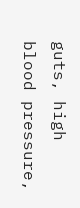guts, high blood pressure,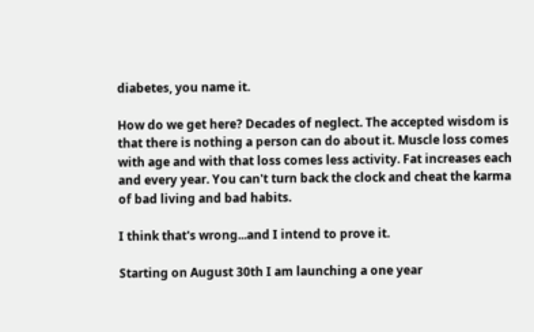diabetes, you name it.

How do we get here? Decades of neglect. The accepted wisdom is that there is nothing a person can do about it. Muscle loss comes with age and with that loss comes less activity. Fat increases each and every year. You can't turn back the clock and cheat the karma of bad living and bad habits.

I think that's wrong...and I intend to prove it.

Starting on August 30th I am launching a one year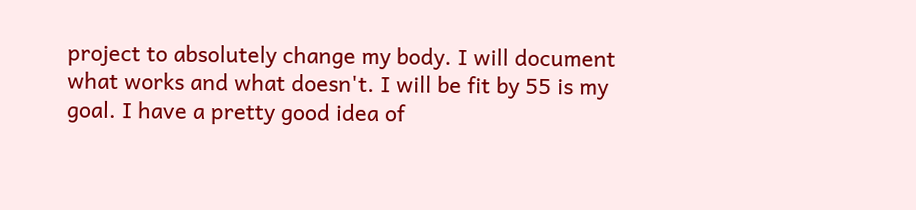project to absolutely change my body. I will document what works and what doesn't. I will be fit by 55 is my goal. I have a pretty good idea of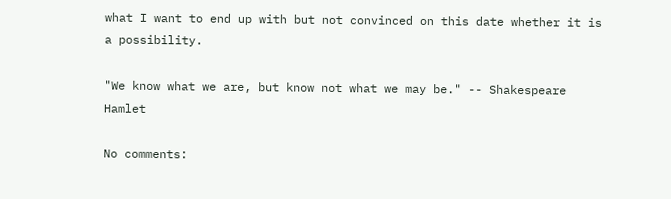what I want to end up with but not convinced on this date whether it is a possibility.

"We know what we are, but know not what we may be." -- Shakespeare Hamlet

No comments: